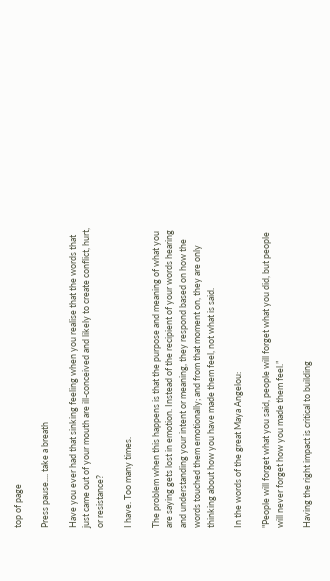top of page

Press pause.... take a breath

Have you ever had that sinking feeling when you realise that the words that just came out of your mouth are ill-conceived and likely to create conflict, hurt, or resistance?

I have. Too many times.

The problem when this happens is that the purpose and meaning of what you are saying gets lost in emotion. Instead of the recipient of your words hearing and understanding your intent or meaning, they respond based on how the words touched them emotionally; and from that moment on, they are only thinking about how you have made them feel, not what is said.

In the words of the great Maya Angelou:

"People will forget what you said, people will forget what you did, but people will never forget how you made them feel.”

Having the right impact is critical to building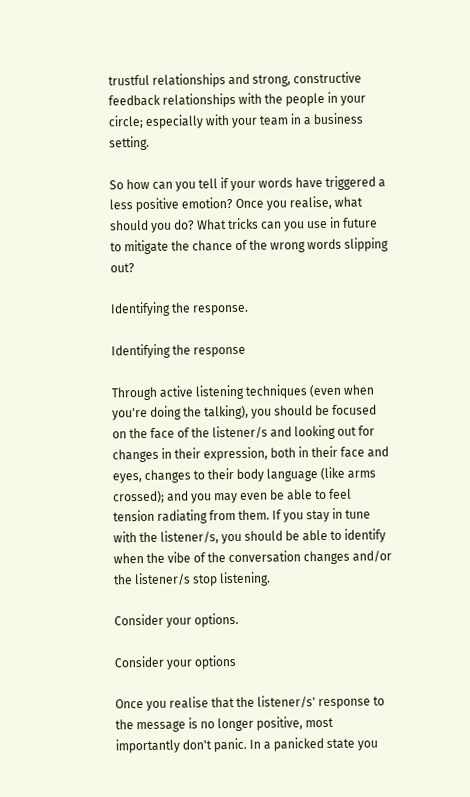trustful relationships and strong, constructive feedback relationships with the people in your circle; especially with your team in a business setting.

So how can you tell if your words have triggered a less positive emotion? Once you realise, what should you do? What tricks can you use in future to mitigate the chance of the wrong words slipping out?

Identifying the response.

Identifying the response

Through active listening techniques (even when you're doing the talking), you should be focused on the face of the listener/s and looking out for changes in their expression, both in their face and eyes, changes to their body language (like arms crossed); and you may even be able to feel tension radiating from them. If you stay in tune with the listener/s, you should be able to identify when the vibe of the conversation changes and/or the listener/s stop listening.

Consider your options.

Consider your options

Once you realise that the listener/s' response to the message is no longer positive, most importantly don't panic. In a panicked state you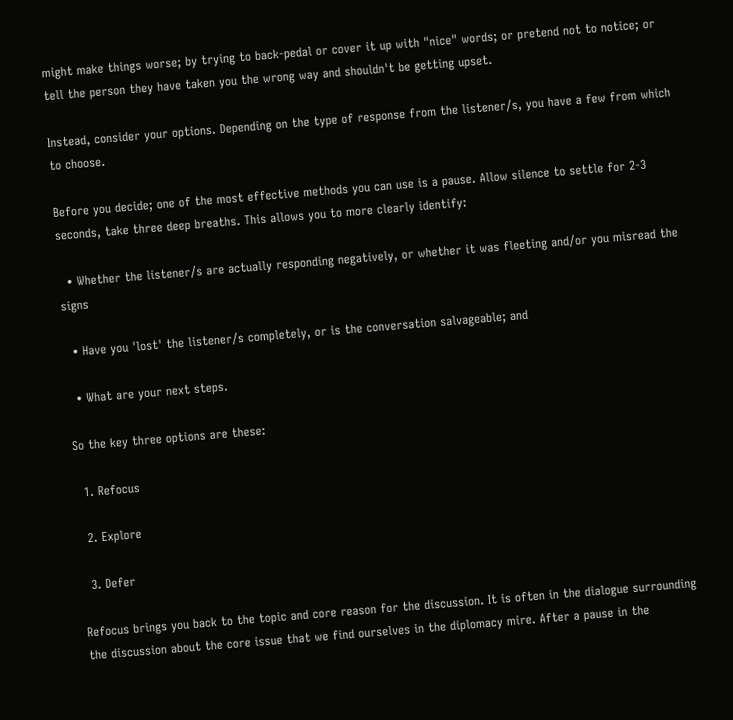might make things worse; by trying to back-pedal or cover it up with "nice" words; or pretend not to notice; or tell the person they have taken you the wrong way and shouldn't be getting upset.

Instead, consider your options. Depending on the type of response from the listener/s, you have a few from which to choose.

Before you decide; one of the most effective methods you can use is a pause. Allow silence to settle for 2-3 seconds, take three deep breaths. This allows you to more clearly identify:

  • Whether the listener/s are actually responding negatively, or whether it was fleeting and/or you misread the signs

  • Have you 'lost' the listener/s completely, or is the conversation salvageable; and

  • What are your next steps.

So the key three options are these:

  1. Refocus

  2. Explore

  3. Defer

Refocus brings you back to the topic and core reason for the discussion. It is often in the dialogue surrounding the discussion about the core issue that we find ourselves in the diplomacy mire. After a pause in the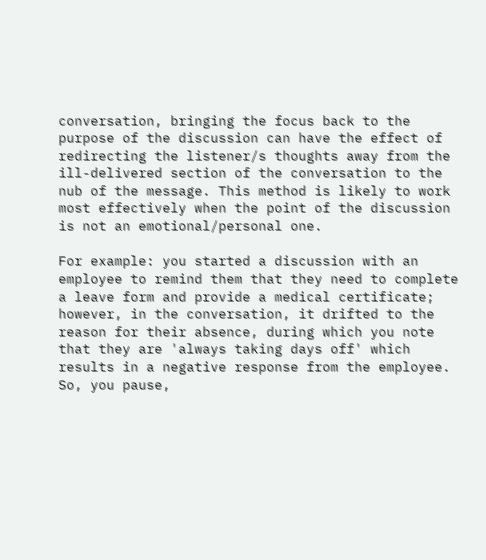conversation, bringing the focus back to the purpose of the discussion can have the effect of redirecting the listener/s thoughts away from the ill-delivered section of the conversation to the nub of the message. This method is likely to work most effectively when the point of the discussion is not an emotional/personal one.

For example: you started a discussion with an employee to remind them that they need to complete a leave form and provide a medical certificate; however, in the conversation, it drifted to the reason for their absence, during which you note that they are 'always taking days off' which results in a negative response from the employee. So, you pause,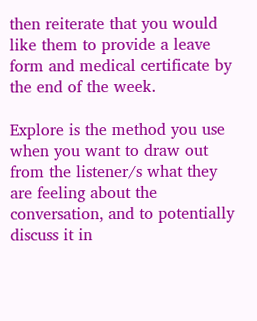then reiterate that you would like them to provide a leave form and medical certificate by the end of the week.

Explore is the method you use when you want to draw out from the listener/s what they are feeling about the conversation, and to potentially discuss it in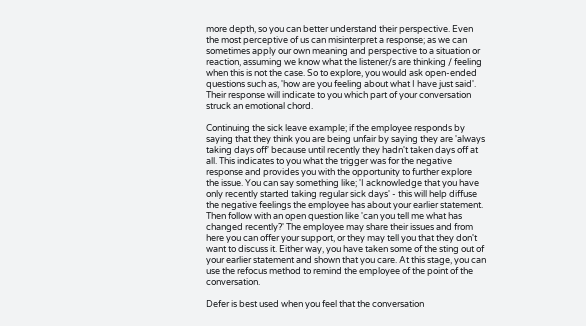more depth, so you can better understand their perspective. Even the most perceptive of us can misinterpret a response; as we can sometimes apply our own meaning and perspective to a situation or reaction, assuming we know what the listener/s are thinking / feeling when this is not the case. So to explore, you would ask open-ended questions such as, 'how are you feeling about what I have just said'. Their response will indicate to you which part of your conversation struck an emotional chord.

Continuing the sick leave example; if the employee responds by saying that they think you are being unfair by saying they are 'always taking days off' because until recently they hadn't taken days off at all. This indicates to you what the trigger was for the negative response and provides you with the opportunity to further explore the issue. You can say something like; 'I acknowledge that you have only recently started taking regular sick days' - this will help diffuse the negative feelings the employee has about your earlier statement. Then follow with an open question like 'can you tell me what has changed recently?' The employee may share their issues and from here you can offer your support, or they may tell you that they don't want to discuss it. Either way, you have taken some of the sting out of your earlier statement and shown that you care. At this stage, you can use the refocus method to remind the employee of the point of the conversation.

Defer is best used when you feel that the conversation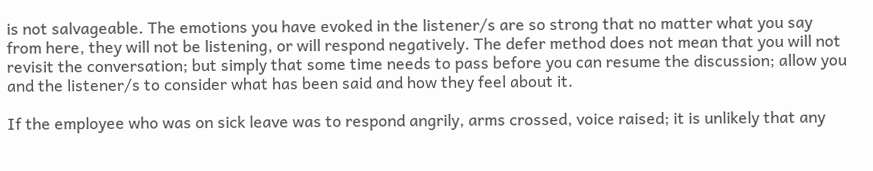is not salvageable. The emotions you have evoked in the listener/s are so strong that no matter what you say from here, they will not be listening, or will respond negatively. The defer method does not mean that you will not revisit the conversation; but simply that some time needs to pass before you can resume the discussion; allow you and the listener/s to consider what has been said and how they feel about it.

If the employee who was on sick leave was to respond angrily, arms crossed, voice raised; it is unlikely that any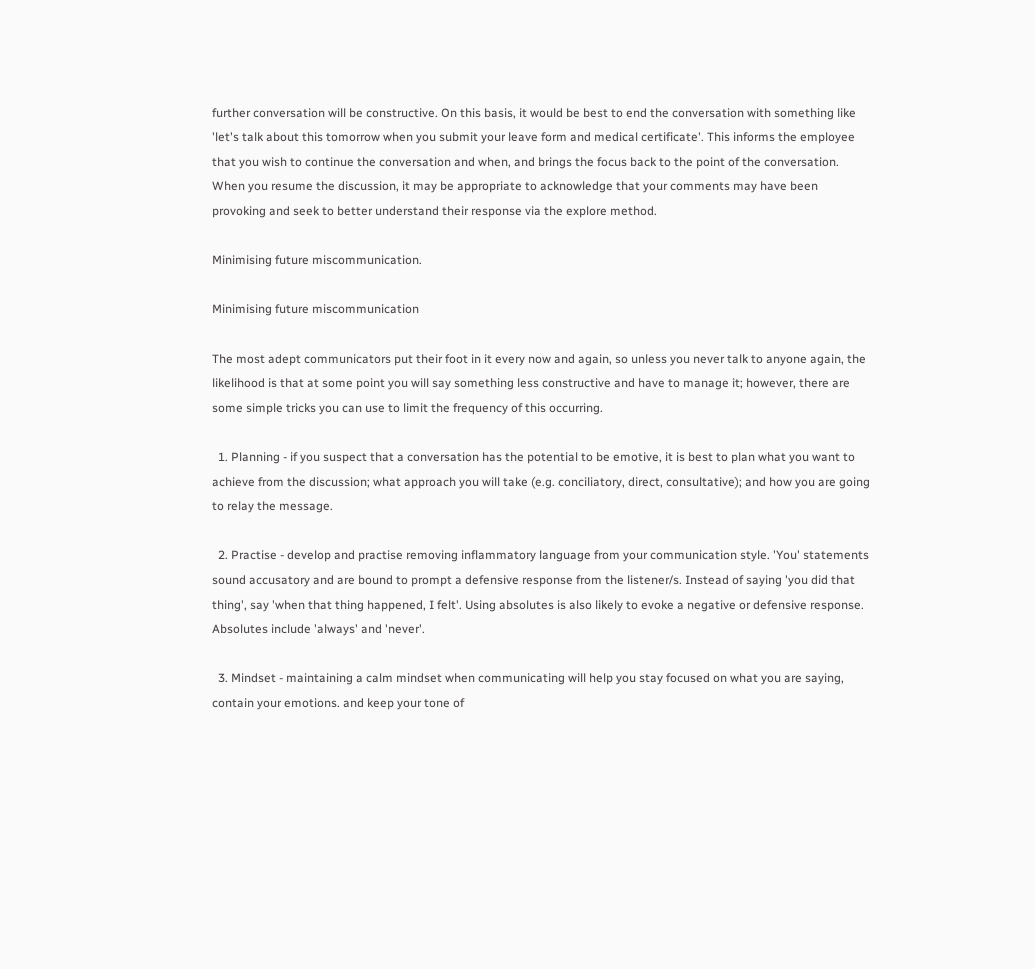further conversation will be constructive. On this basis, it would be best to end the conversation with something like 'let's talk about this tomorrow when you submit your leave form and medical certificate'. This informs the employee that you wish to continue the conversation and when, and brings the focus back to the point of the conversation. When you resume the discussion, it may be appropriate to acknowledge that your comments may have been provoking and seek to better understand their response via the explore method.

Minimising future miscommunication.

Minimising future miscommunication

The most adept communicators put their foot in it every now and again, so unless you never talk to anyone again, the likelihood is that at some point you will say something less constructive and have to manage it; however, there are some simple tricks you can use to limit the frequency of this occurring.

  1. Planning - if you suspect that a conversation has the potential to be emotive, it is best to plan what you want to achieve from the discussion; what approach you will take (e.g. conciliatory, direct, consultative); and how you are going to relay the message.

  2. Practise - develop and practise removing inflammatory language from your communication style. 'You' statements sound accusatory and are bound to prompt a defensive response from the listener/s. Instead of saying 'you did that thing', say 'when that thing happened, I felt'. Using absolutes is also likely to evoke a negative or defensive response. Absolutes include 'always' and 'never'.

  3. Mindset - maintaining a calm mindset when communicating will help you stay focused on what you are saying, contain your emotions. and keep your tone of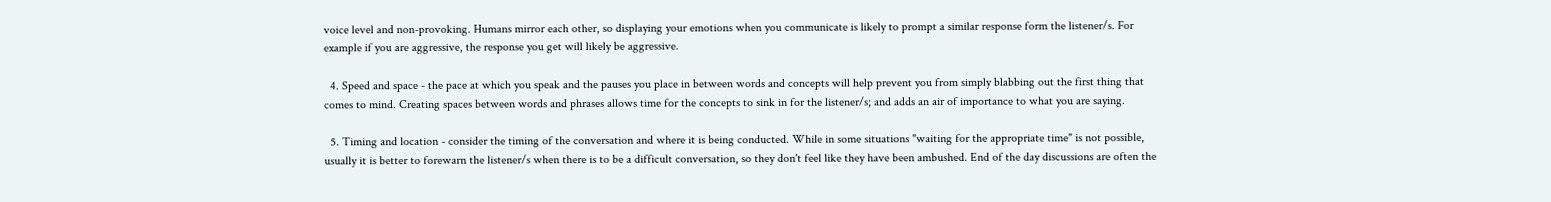voice level and non-provoking. Humans mirror each other, so displaying your emotions when you communicate is likely to prompt a similar response form the listener/s. For example if you are aggressive, the response you get will likely be aggressive.

  4. Speed and space - the pace at which you speak and the pauses you place in between words and concepts will help prevent you from simply blabbing out the first thing that comes to mind. Creating spaces between words and phrases allows time for the concepts to sink in for the listener/s; and adds an air of importance to what you are saying.

  5. Timing and location - consider the timing of the conversation and where it is being conducted. While in some situations "waiting for the appropriate time" is not possible, usually it is better to forewarn the listener/s when there is to be a difficult conversation, so they don't feel like they have been ambushed. End of the day discussions are often the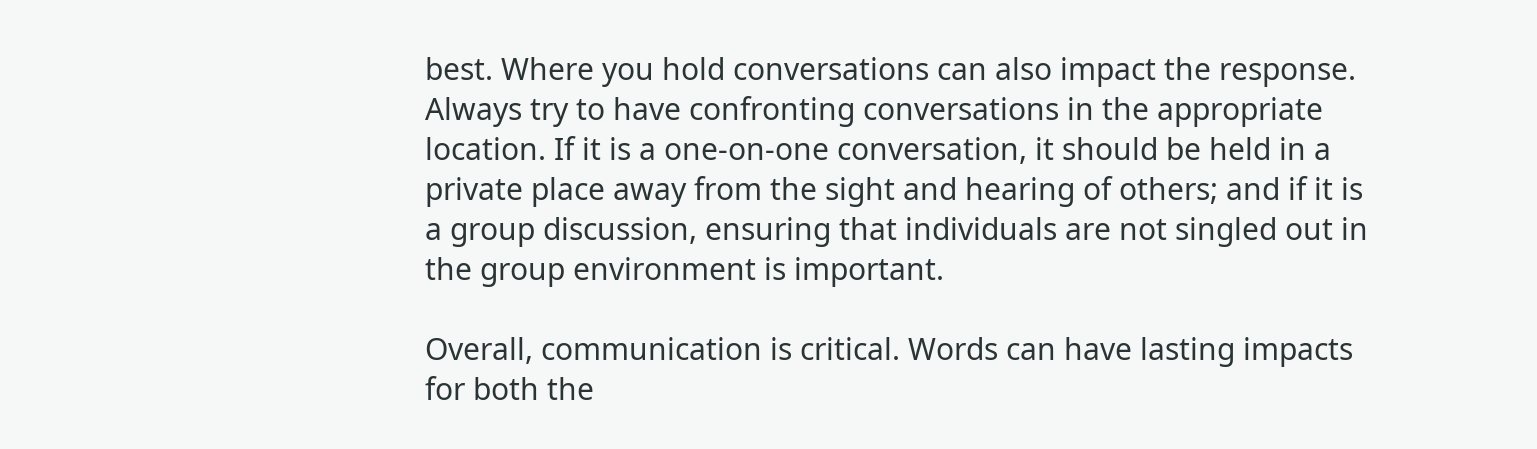best. Where you hold conversations can also impact the response. Always try to have confronting conversations in the appropriate location. If it is a one-on-one conversation, it should be held in a private place away from the sight and hearing of others; and if it is a group discussion, ensuring that individuals are not singled out in the group environment is important.

Overall, communication is critical. Words can have lasting impacts for both the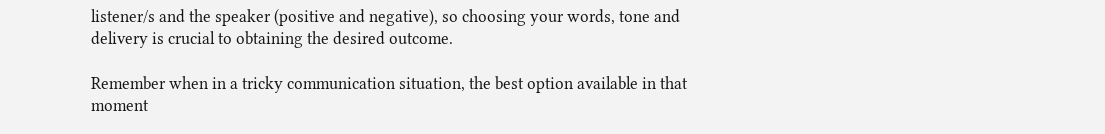listener/s and the speaker (positive and negative), so choosing your words, tone and delivery is crucial to obtaining the desired outcome.

Remember when in a tricky communication situation, the best option available in that moment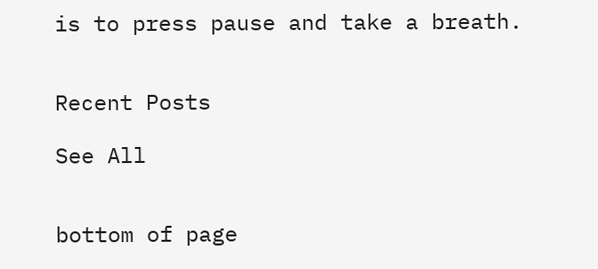is to press pause and take a breath.


Recent Posts

See All


bottom of page